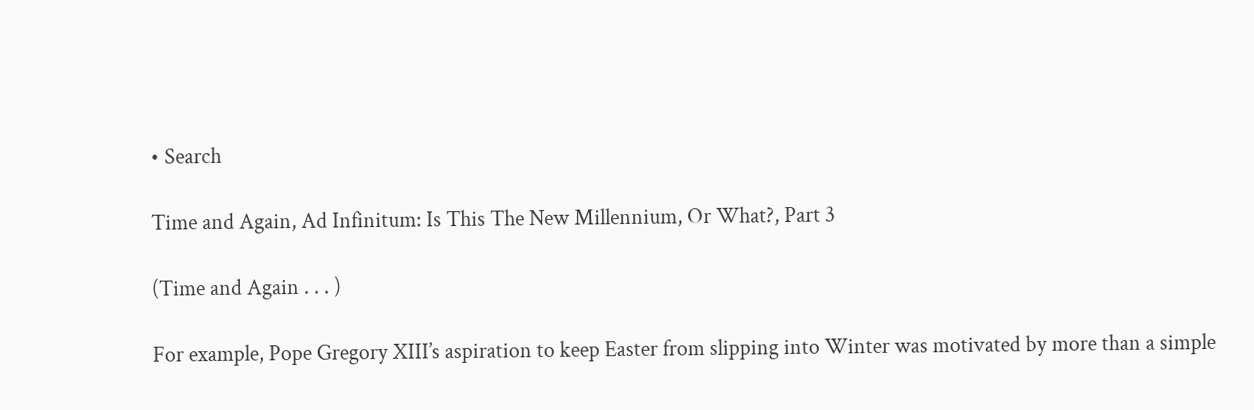• Search

Time and Again, Ad Infinitum: Is This The New Millennium, Or What?, Part 3

(Time and Again . . . )

For example, Pope Gregory XIII’s aspiration to keep Easter from slipping into Winter was motivated by more than a simple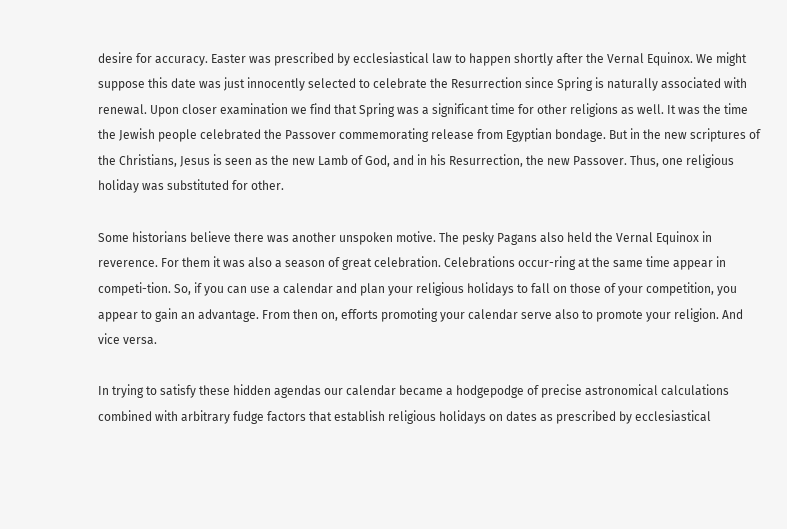desire for accuracy. Easter was prescribed by ecclesiastical law to happen shortly after the Vernal Equinox. We might suppose this date was just innocently selected to celebrate the Resurrection since Spring is naturally associated with renewal. Upon closer examination we find that Spring was a significant time for other religions as well. It was the time the Jewish people celebrated the Passover commemorating release from Egyptian bondage. But in the new scriptures of the Christians, Jesus is seen as the new Lamb of God, and in his Resurrection, the new Passover. Thus, one religious holiday was substituted for other.

Some historians believe there was another unspoken motive. The pesky Pagans also held the Vernal Equinox in reverence. For them it was also a season of great celebration. Celebrations occur-ring at the same time appear in competi-tion. So, if you can use a calendar and plan your religious holidays to fall on those of your competition, you appear to gain an advantage. From then on, efforts promoting your calendar serve also to promote your religion. And vice versa.

In trying to satisfy these hidden agendas our calendar became a hodgepodge of precise astronomical calculations combined with arbitrary fudge factors that establish religious holidays on dates as prescribed by ecclesiastical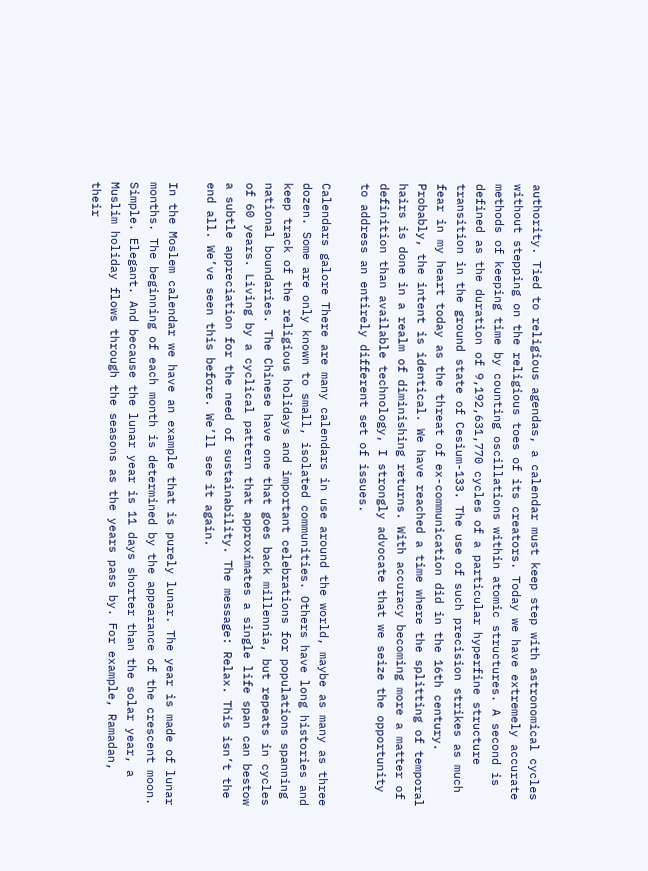authority. Tied to religious agendas, a calendar must keep step with astronomical cycles without stepping on the religious toes of its creators. Today we have extremely accurate methods of keeping time by counting oscillations within atomic structures. A second is defined as the duration of 9,192,631,770 cycles of a particular hyperfine structure transition in the ground state of Cesium-133. The use of such precision strikes as much fear in my heart today as the threat of ex-communication did in the 16th century. Probably, the intent is identical. We have reached a time where the splitting of temporal hairs is done in a realm of diminishing returns. With accuracy becoming more a matter of definition than available technology, I strongly advocate that we seize the opportunity to address an entirely different set of issues.

Calendars galore There are many calendars in use around the world, maybe as many as three dozen. Some are only known to small, isolated communities. Others have long histories and keep track of the religious holidays and important celebrations for populations spanning national boundaries. The Chinese have one that goes back millennia, but repeats in cycles of 60 years. Living by a cyclical pattern that approximates a single life span can bestow a subtle appreciation for the need of sustainability. The message: Relax. This isn’t the end all. We’ve seen this before. We’ll see it again.

In the Moslem calendar we have an example that is purely lunar. The year is made of lunar months. The beginning of each month is determined by the appearance of the crescent moon. Simple. Elegant. And because the lunar year is 11 days shorter than the solar year, a Muslim holiday flows through the seasons as the years pass by. For example, Ramadan, their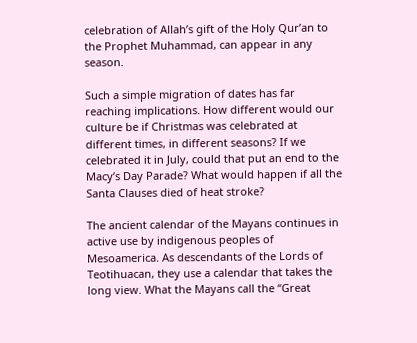celebration of Allah’s gift of the Holy Qur’an to the Prophet Muhammad, can appear in any season.

Such a simple migration of dates has far reaching implications. How different would our culture be if Christmas was celebrated at different times, in different seasons? If we celebrated it in July, could that put an end to the Macy’s Day Parade? What would happen if all the Santa Clauses died of heat stroke?

The ancient calendar of the Mayans continues in active use by indigenous peoples of Mesoamerica. As descendants of the Lords of Teotihuacan, they use a calendar that takes the long view. What the Mayans call the “Great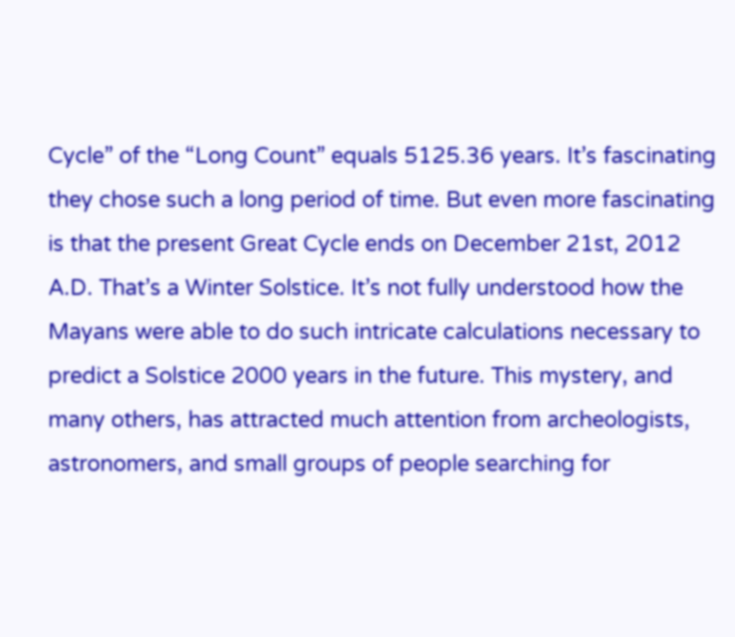Cycle” of the “Long Count” equals 5125.36 years. It’s fascinating they chose such a long period of time. But even more fascinating is that the present Great Cycle ends on December 21st, 2012 A.D. That’s a Winter Solstice. It’s not fully understood how the Mayans were able to do such intricate calculations necessary to predict a Solstice 2000 years in the future. This mystery, and many others, has attracted much attention from archeologists, astronomers, and small groups of people searching for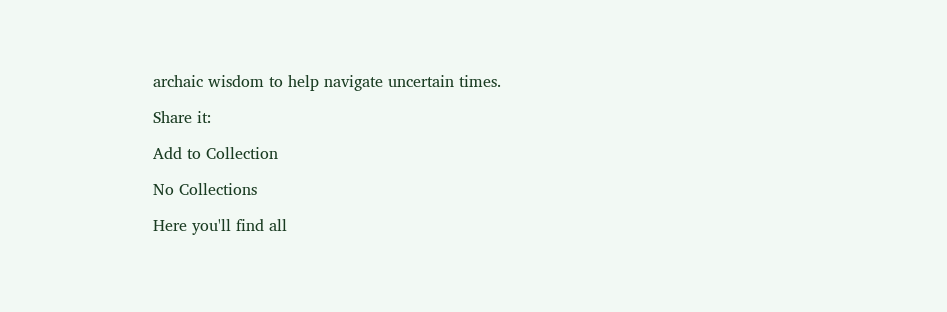archaic wisdom to help navigate uncertain times.

Share it:

Add to Collection

No Collections

Here you'll find all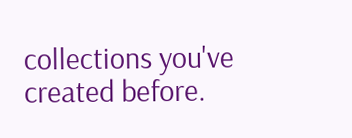collections you've created before.